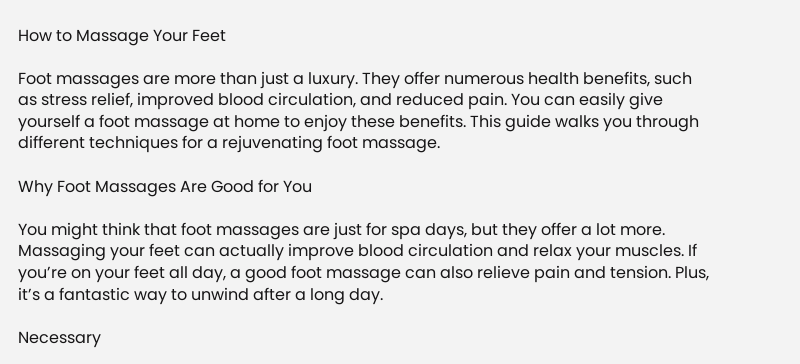How to Massage Your Feet

Foot massages are more than just a luxury. They offer numerous health benefits, such as stress relief, improved blood circulation, and reduced pain. You can easily give yourself a foot massage at home to enjoy these benefits. This guide walks you through different techniques for a rejuvenating foot massage.

Why Foot Massages Are Good for You

You might think that foot massages are just for spa days, but they offer a lot more. Massaging your feet can actually improve blood circulation and relax your muscles. If you’re on your feet all day, a good foot massage can also relieve pain and tension. Plus, it’s a fantastic way to unwind after a long day.

Necessary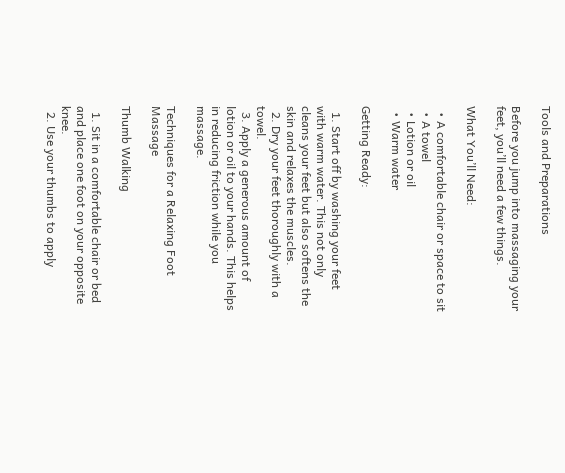Tools and Preparations

Before you jump into massaging your feet, you’ll need a few things.

What You’ll Need:

  • A comfortable chair or space to sit
  • A towel
  • Lotion or oil
  • Warm water

Getting Ready:

  1. Start off by washing your feet with warm water. This not only cleans your feet but also softens the skin and relaxes the muscles.
  2. Dry your feet thoroughly with a towel.
  3. Apply a generous amount of lotion or oil to your hands. This helps in reducing friction while you massage.

Techniques for a Relaxing Foot Massage

Thumb Walking

  1. Sit in a comfortable chair or bed and place one foot on your opposite knee.
  2. Use your thumbs to apply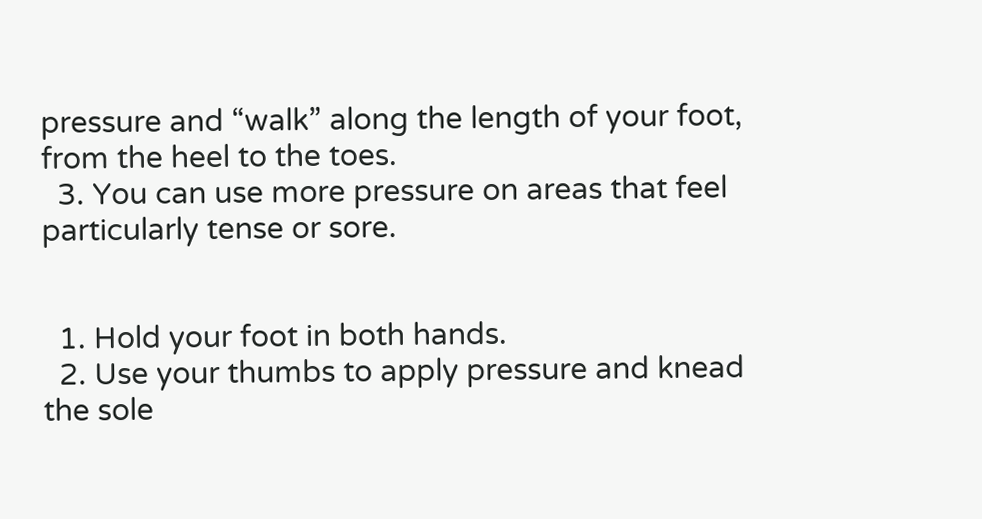pressure and “walk” along the length of your foot, from the heel to the toes.
  3. You can use more pressure on areas that feel particularly tense or sore.


  1. Hold your foot in both hands.
  2. Use your thumbs to apply pressure and knead the sole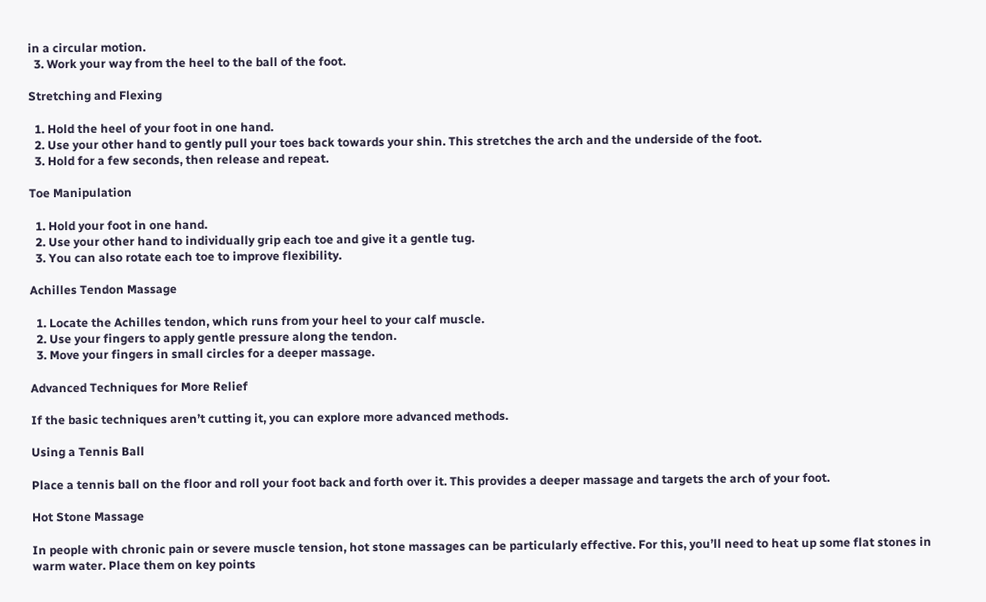in a circular motion.
  3. Work your way from the heel to the ball of the foot.

Stretching and Flexing

  1. Hold the heel of your foot in one hand.
  2. Use your other hand to gently pull your toes back towards your shin. This stretches the arch and the underside of the foot.
  3. Hold for a few seconds, then release and repeat.

Toe Manipulation

  1. Hold your foot in one hand.
  2. Use your other hand to individually grip each toe and give it a gentle tug.
  3. You can also rotate each toe to improve flexibility.

Achilles Tendon Massage

  1. Locate the Achilles tendon, which runs from your heel to your calf muscle.
  2. Use your fingers to apply gentle pressure along the tendon.
  3. Move your fingers in small circles for a deeper massage.

Advanced Techniques for More Relief

If the basic techniques aren’t cutting it, you can explore more advanced methods.

Using a Tennis Ball

Place a tennis ball on the floor and roll your foot back and forth over it. This provides a deeper massage and targets the arch of your foot.

Hot Stone Massage

In people with chronic pain or severe muscle tension, hot stone massages can be particularly effective. For this, you’ll need to heat up some flat stones in warm water. Place them on key points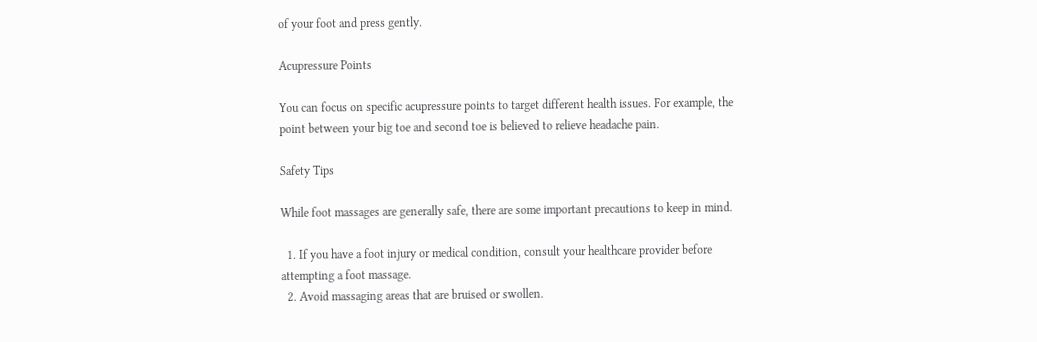of your foot and press gently.

Acupressure Points

You can focus on specific acupressure points to target different health issues. For example, the point between your big toe and second toe is believed to relieve headache pain.

Safety Tips

While foot massages are generally safe, there are some important precautions to keep in mind.

  1. If you have a foot injury or medical condition, consult your healthcare provider before attempting a foot massage.
  2. Avoid massaging areas that are bruised or swollen.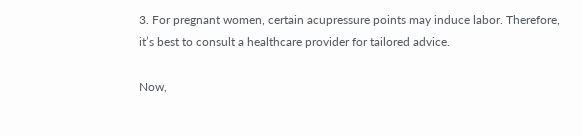3. For pregnant women, certain acupressure points may induce labor. Therefore, it’s best to consult a healthcare provider for tailored advice.

Now,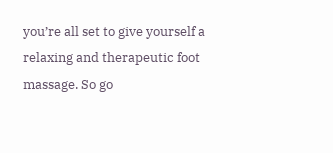you’re all set to give yourself a relaxing and therapeutic foot massage. So go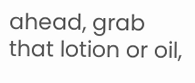ahead, grab that lotion or oil,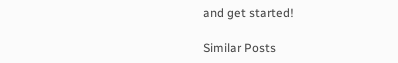and get started!

Similar Posts